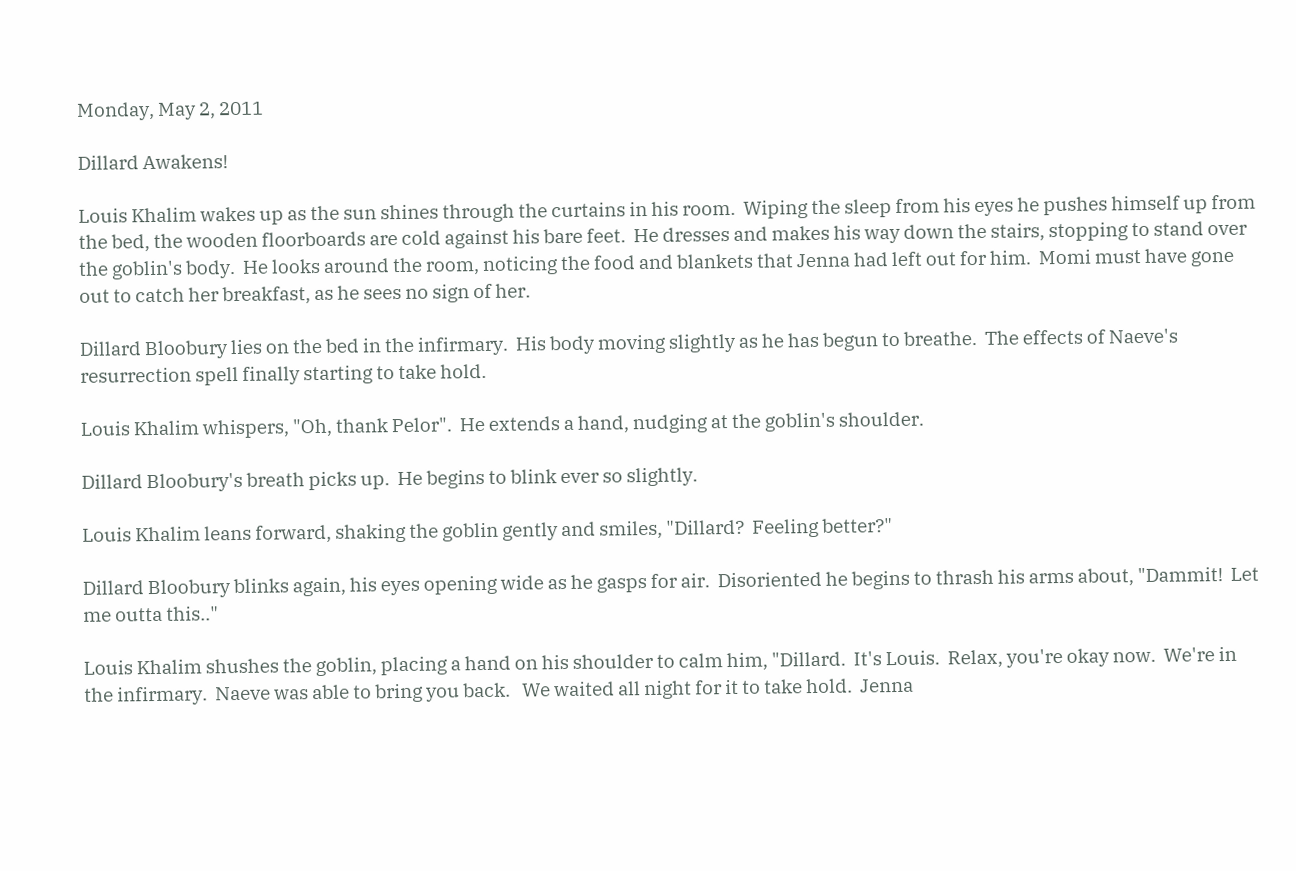Monday, May 2, 2011

Dillard Awakens!

Louis Khalim wakes up as the sun shines through the curtains in his room.  Wiping the sleep from his eyes he pushes himself up from the bed, the wooden floorboards are cold against his bare feet.  He dresses and makes his way down the stairs, stopping to stand over the goblin's body.  He looks around the room, noticing the food and blankets that Jenna had left out for him.  Momi must have gone out to catch her breakfast, as he sees no sign of her.

Dillard Bloobury lies on the bed in the infirmary.  His body moving slightly as he has begun to breathe.  The effects of Naeve's resurrection spell finally starting to take hold.

Louis Khalim whispers, "Oh, thank Pelor".  He extends a hand, nudging at the goblin's shoulder.

Dillard Bloobury's breath picks up.  He begins to blink ever so slightly.

Louis Khalim leans forward, shaking the goblin gently and smiles, "Dillard?  Feeling better?"

Dillard Bloobury blinks again, his eyes opening wide as he gasps for air.  Disoriented he begins to thrash his arms about, "Dammit!  Let me outta this.."

Louis Khalim shushes the goblin, placing a hand on his shoulder to calm him, "Dillard.  It's Louis.  Relax, you're okay now.  We're in the infirmary.  Naeve was able to bring you back.   We waited all night for it to take hold.  Jenna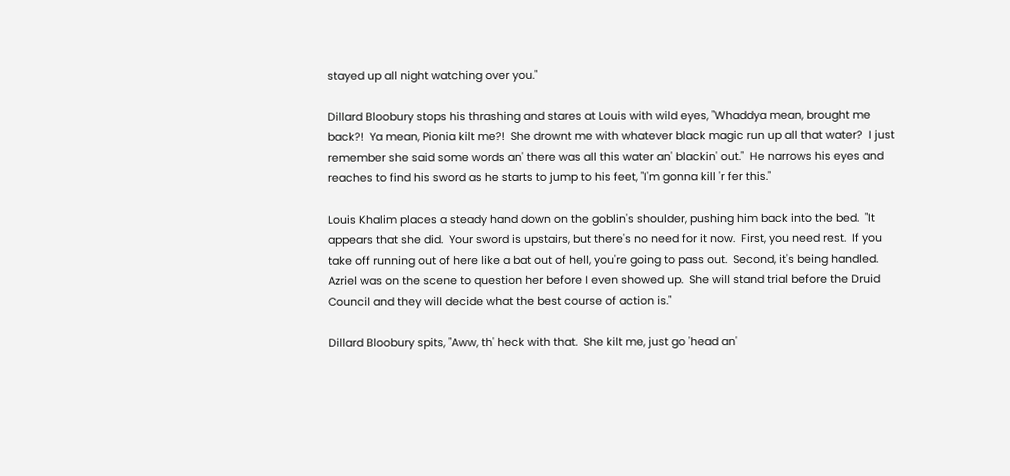stayed up all night watching over you."

Dillard Bloobury stops his thrashing and stares at Louis with wild eyes, "Whaddya mean, brought me back?!  Ya mean, Pionia kilt me?!  She drownt me with whatever black magic run up all that water?  I just remember she said some words an' there was all this water an' blackin' out."  He narrows his eyes and reaches to find his sword as he starts to jump to his feet, "I'm gonna kill 'r fer this."

Louis Khalim places a steady hand down on the goblin's shoulder, pushing him back into the bed.  "It appears that she did.  Your sword is upstairs, but there's no need for it now.  First, you need rest.  If you take off running out of here like a bat out of hell, you're going to pass out.  Second, it's being handled.  Azriel was on the scene to question her before I even showed up.  She will stand trial before the Druid Council and they will decide what the best course of action is."

Dillard Bloobury spits, "Aww, th' heck with that.  She kilt me, just go 'head an'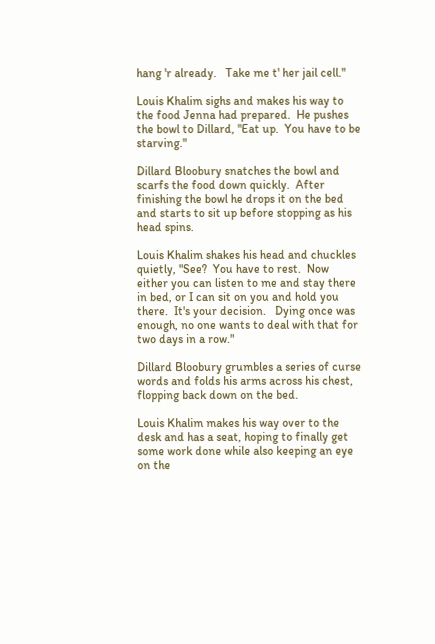hang 'r already.   Take me t' her jail cell."

Louis Khalim sighs and makes his way to the food Jenna had prepared.  He pushes the bowl to Dillard, "Eat up.  You have to be starving."

Dillard Bloobury snatches the bowl and scarfs the food down quickly.  After finishing the bowl he drops it on the bed and starts to sit up before stopping as his head spins.

Louis Khalim shakes his head and chuckles quietly, "See?  You have to rest.  Now either you can listen to me and stay there in bed, or I can sit on you and hold you there.  It's your decision.   Dying once was enough, no one wants to deal with that for two days in a row."

Dillard Bloobury grumbles a series of curse words and folds his arms across his chest, flopping back down on the bed.

Louis Khalim makes his way over to the desk and has a seat, hoping to finally get some work done while also keeping an eye on the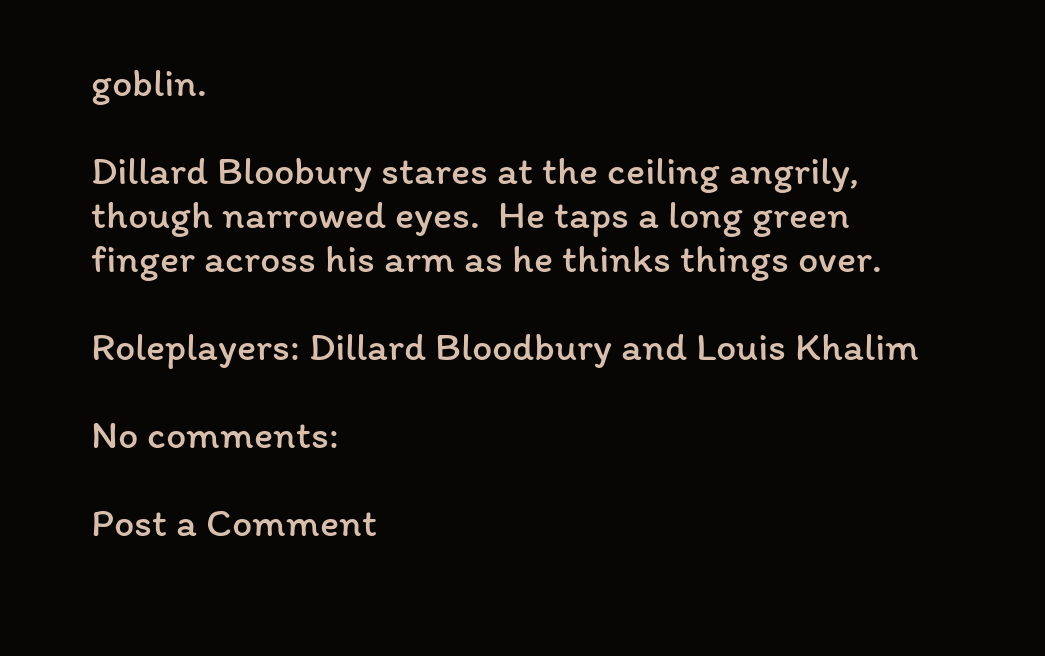goblin.

Dillard Bloobury stares at the ceiling angrily, though narrowed eyes.  He taps a long green finger across his arm as he thinks things over.

Roleplayers: Dillard Bloodbury and Louis Khalim

No comments:

Post a Comment